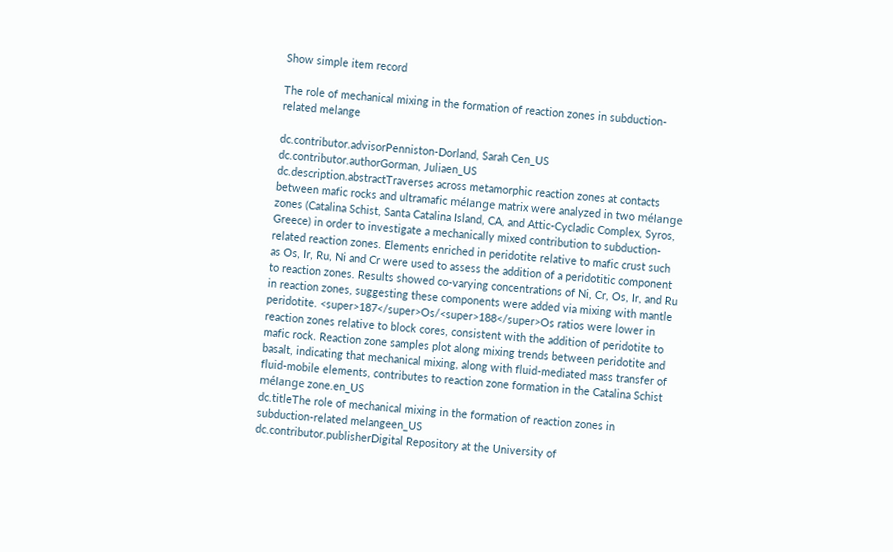Show simple item record

The role of mechanical mixing in the formation of reaction zones in subduction-related melange

dc.contributor.advisorPenniston-Dorland, Sarah Cen_US
dc.contributor.authorGorman, Juliaen_US
dc.description.abstractTraverses across metamorphic reaction zones at contacts between mafic rocks and ultramafic mélange matrix were analyzed in two mélange zones (Catalina Schist, Santa Catalina Island, CA, and Attic-Cycladic Complex, Syros, Greece) in order to investigate a mechanically mixed contribution to subduction-related reaction zones. Elements enriched in peridotite relative to mafic crust such as Os, Ir, Ru, Ni and Cr were used to assess the addition of a peridotitic component to reaction zones. Results showed co-varying concentrations of Ni, Cr, Os, Ir, and Ru in reaction zones, suggesting these components were added via mixing with mantle peridotite. <super>187</super>Os/<super>188</super>Os ratios were lower in reaction zones relative to block cores, consistent with the addition of peridotite to mafic rock. Reaction zone samples plot along mixing trends between peridotite and basalt, indicating that mechanical mixing, along with fluid-mediated mass transfer of fluid-mobile elements, contributes to reaction zone formation in the Catalina Schist mélange zone.en_US
dc.titleThe role of mechanical mixing in the formation of reaction zones in subduction-related melangeen_US
dc.contributor.publisherDigital Repository at the University of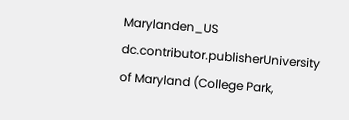Marylanden_US
dc.contributor.publisherUniversity of Maryland (College Park,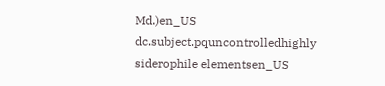Md.)en_US
dc.subject.pquncontrolledhighly siderophile elementsen_US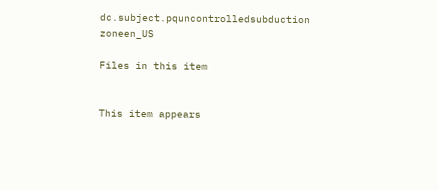dc.subject.pquncontrolledsubduction zoneen_US

Files in this item


This item appears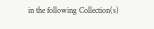in the following Collection(s)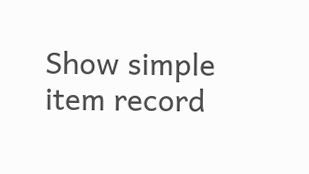Show simple item record